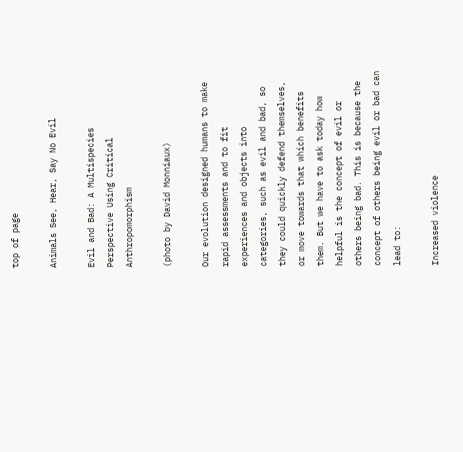top of page

Animals See, Hear, Say No Evil

Evil and Bad: A Multispecies Perspective Using Critical Anthropomorphism

(photo by David Monniaux)

Our evolution designed humans to make rapid assessments and to fit experiences and objects into categories, such as evil and bad, so they could quickly defend themselves, or move towards that which benefits them. But we have to ask today how helpful is the concept of evil or others being bad. This is because the concept of others being evil or bad can lead to:

Increased violence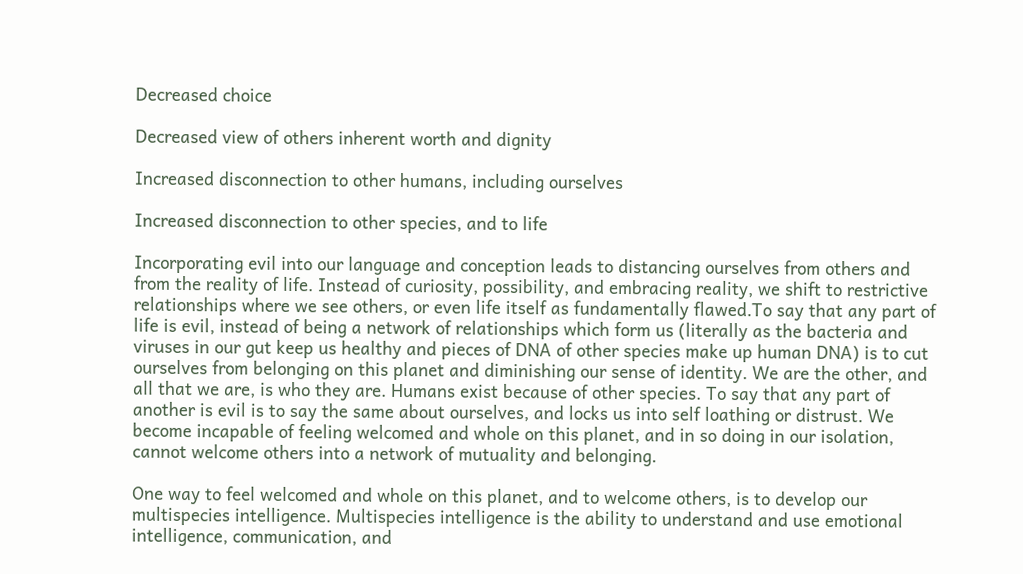Decreased choice

Decreased view of others inherent worth and dignity

Increased disconnection to other humans, including ourselves

Increased disconnection to other species, and to life

Incorporating evil into our language and conception leads to distancing ourselves from others and from the reality of life. Instead of curiosity, possibility, and embracing reality, we shift to restrictive relationships where we see others, or even life itself as fundamentally flawed.To say that any part of life is evil, instead of being a network of relationships which form us (literally as the bacteria and viruses in our gut keep us healthy and pieces of DNA of other species make up human DNA) is to cut ourselves from belonging on this planet and diminishing our sense of identity. We are the other, and all that we are, is who they are. Humans exist because of other species. To say that any part of another is evil is to say the same about ourselves, and locks us into self loathing or distrust. We become incapable of feeling welcomed and whole on this planet, and in so doing in our isolation, cannot welcome others into a network of mutuality and belonging.

One way to feel welcomed and whole on this planet, and to welcome others, is to develop our multispecies intelligence. Multispecies intelligence is the ability to understand and use emotional intelligence, communication, and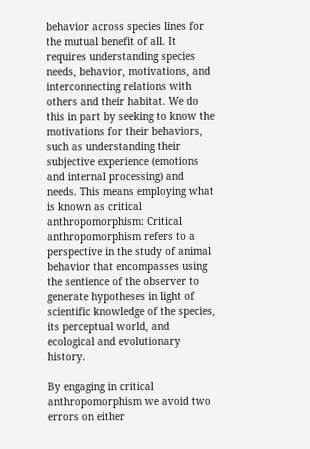behavior across species lines for the mutual benefit of all. It requires understanding species needs, behavior, motivations, and interconnecting relations with others and their habitat. We do this in part by seeking to know the motivations for their behaviors, such as understanding their subjective experience (emotions and internal processing) and needs. This means employing what is known as critical anthropomorphism: Critical anthropomorphism refers to a perspective in the study of animal behavior that encompasses using the sentience of the observer to generate hypotheses in light of scientific knowledge of the species, its perceptual world, and ecological and evolutionary history.

By engaging in critical anthropomorphism we avoid two errors on either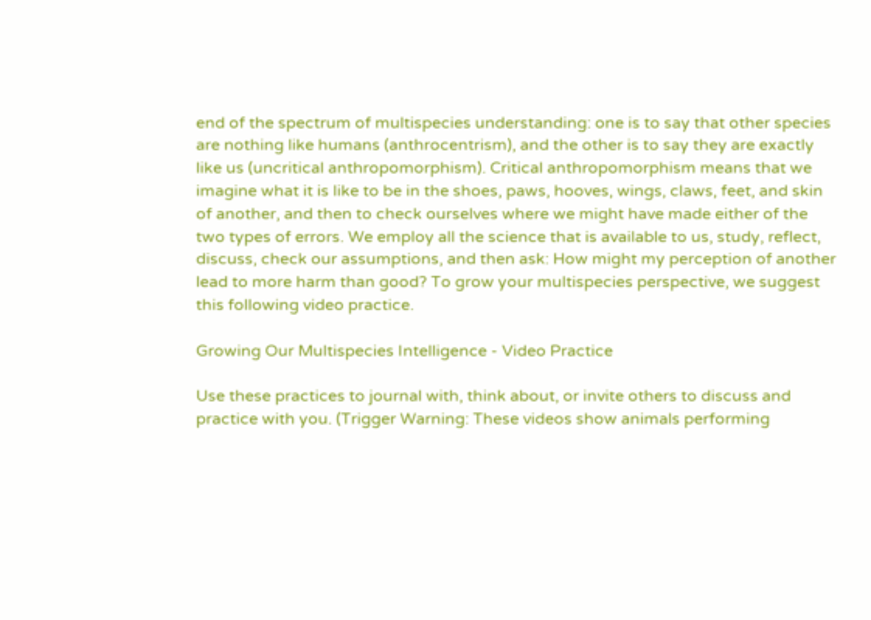end of the spectrum of multispecies understanding: one is to say that other species are nothing like humans (anthrocentrism), and the other is to say they are exactly like us (uncritical anthropomorphism). Critical anthropomorphism means that we imagine what it is like to be in the shoes, paws, hooves, wings, claws, feet, and skin of another, and then to check ourselves where we might have made either of the two types of errors. We employ all the science that is available to us, study, reflect, discuss, check our assumptions, and then ask: How might my perception of another lead to more harm than good? To grow your multispecies perspective, we suggest this following video practice.

Growing Our Multispecies Intelligence - Video Practice

Use these practices to journal with, think about, or invite others to discuss and practice with you. (Trigger Warning: These videos show animals performing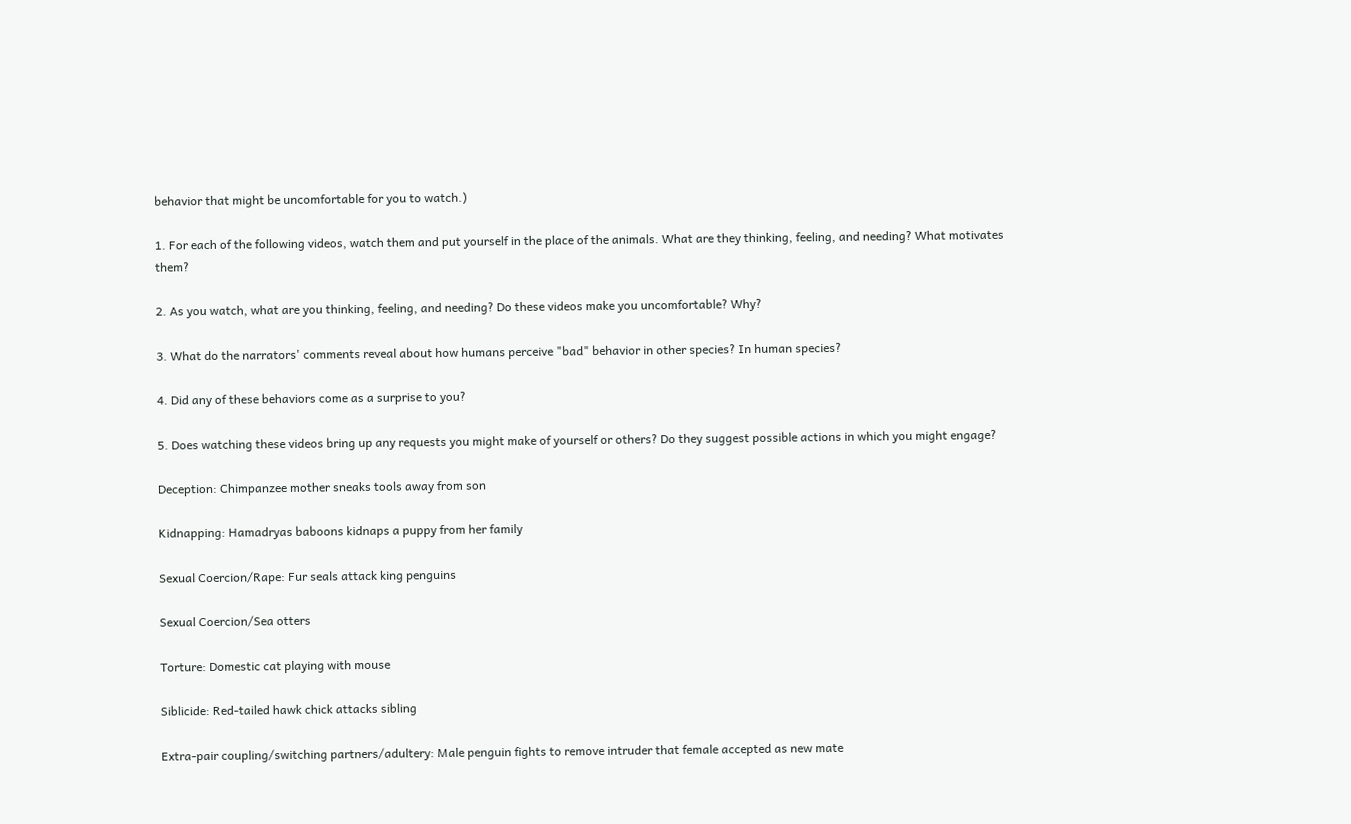behavior that might be uncomfortable for you to watch.)

1. For each of the following videos, watch them and put yourself in the place of the animals. What are they thinking, feeling, and needing? What motivates them?

2. As you watch, what are you thinking, feeling, and needing? Do these videos make you uncomfortable? Why?

3. What do the narrators' comments reveal about how humans perceive "bad" behavior in other species? In human species?

4. Did any of these behaviors come as a surprise to you?

5. Does watching these videos bring up any requests you might make of yourself or others? Do they suggest possible actions in which you might engage?

Deception: Chimpanzee mother sneaks tools away from son

Kidnapping: Hamadryas baboons kidnaps a puppy from her family

Sexual Coercion/Rape: Fur seals attack king penguins

Sexual Coercion/Sea otters

Torture: Domestic cat playing with mouse

Siblicide: Red-tailed hawk chick attacks sibling

Extra-pair coupling/switching partners/adultery: Male penguin fights to remove intruder that female accepted as new mate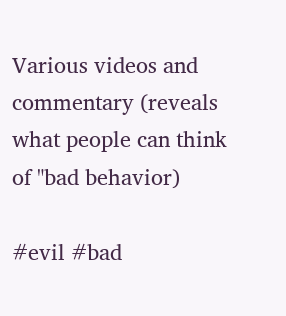Various videos and commentary (reveals what people can think of "bad behavior)

#evil #bad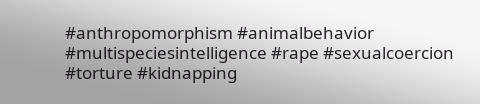#anthropomorphism #animalbehavior #multispeciesintelligence #rape #sexualcoercion #torture #kidnapping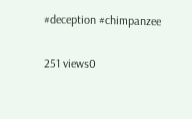#deception #chimpanzee

251 views0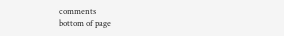comments
bottom of page